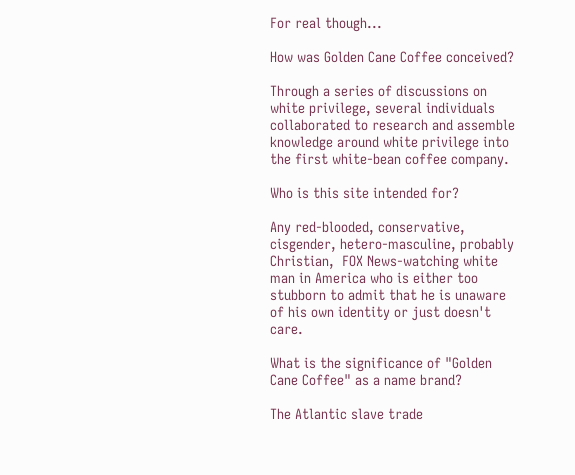For real though...

How was Golden Cane Coffee conceived?

Through a series of discussions on white privilege, several individuals collaborated to research and assemble knowledge around white privilege into the first white-bean coffee company.

Who is this site intended for?

Any red-blooded, conservative, cisgender, hetero-masculine, probably Christian,  FOX News-watching white man in America who is either too stubborn to admit that he is unaware of his own identity or just doesn't care.

What is the significance of "Golden Cane Coffee" as a name brand?

The Atlantic slave trade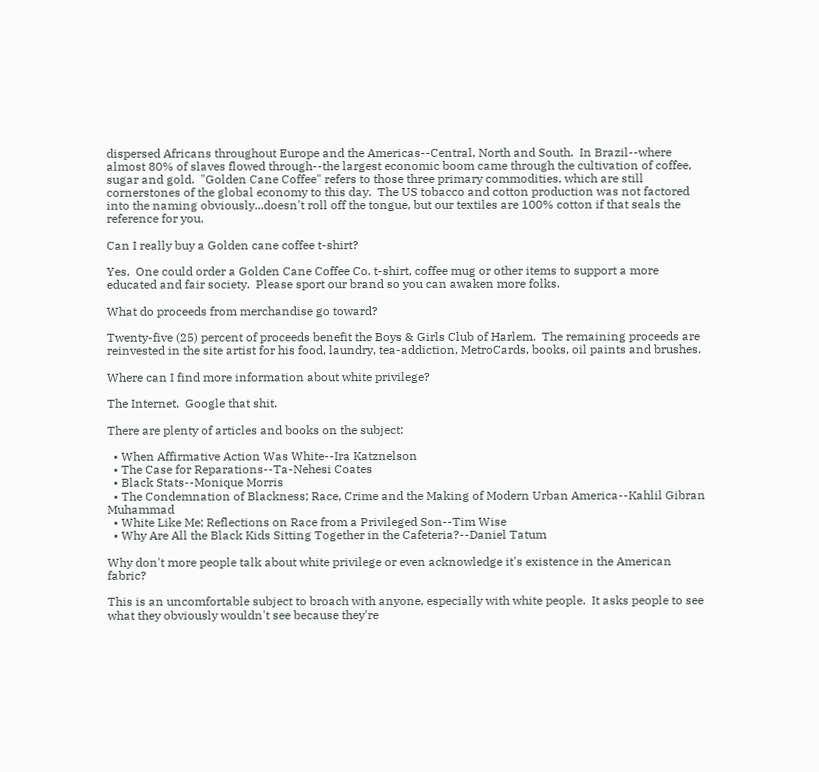dispersed Africans throughout Europe and the Americas--Central, North and South.  In Brazil--where almost 80% of slaves flowed through--the largest economic boom came through the cultivation of coffee, sugar and gold.  "Golden Cane Coffee" refers to those three primary commodities, which are still cornerstones of the global economy to this day.  The US tobacco and cotton production was not factored into the naming obviously...doesn't roll off the tongue, but our textiles are 100% cotton if that seals the reference for you.

Can I really buy a Golden cane coffee t-shirt?

Yes.  One could order a Golden Cane Coffee Co. t-shirt, coffee mug or other items to support a more educated and fair society.  Please sport our brand so you can awaken more folks.

What do proceeds from merchandise go toward?

Twenty-five (25) percent of proceeds benefit the Boys & Girls Club of Harlem.  The remaining proceeds are reinvested in the site artist for his food, laundry, tea-addiction, MetroCards, books, oil paints and brushes.

Where can I find more information about white privilege?

The Internet.  Google that shit.

There are plenty of articles and books on the subject:

  • When Affirmative Action Was White--Ira Katznelson
  • The Case for Reparations--Ta-Nehesi Coates
  • Black Stats--Monique Morris
  • The Condemnation of Blackness; Race, Crime and the Making of Modern Urban America--Kahlil Gibran Muhammad
  • White Like Me; Reflections on Race from a Privileged Son--Tim Wise
  • Why Are All the Black Kids Sitting Together in the Cafeteria?--Daniel Tatum

Why don't more people talk about white privilege or even acknowledge it's existence in the American fabric?

This is an uncomfortable subject to broach with anyone, especially with white people.  It asks people to see what they obviously wouldn't see because they're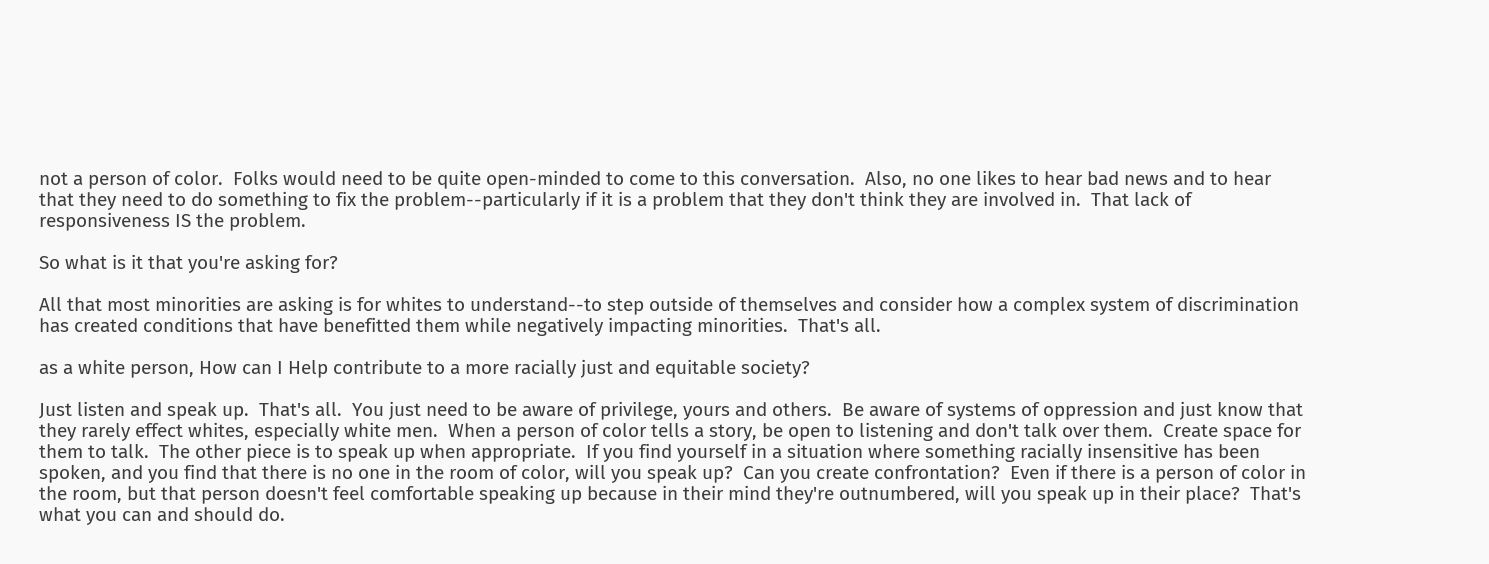not a person of color.  Folks would need to be quite open-minded to come to this conversation.  Also, no one likes to hear bad news and to hear that they need to do something to fix the problem--particularly if it is a problem that they don't think they are involved in.  That lack of responsiveness IS the problem.

So what is it that you're asking for?

All that most minorities are asking is for whites to understand--to step outside of themselves and consider how a complex system of discrimination has created conditions that have benefitted them while negatively impacting minorities.  That's all.

as a white person, How can I Help contribute to a more racially just and equitable society?

Just listen and speak up.  That's all.  You just need to be aware of privilege, yours and others.  Be aware of systems of oppression and just know that they rarely effect whites, especially white men.  When a person of color tells a story, be open to listening and don't talk over them.  Create space for them to talk.  The other piece is to speak up when appropriate.  If you find yourself in a situation where something racially insensitive has been spoken, and you find that there is no one in the room of color, will you speak up?  Can you create confrontation?  Even if there is a person of color in the room, but that person doesn't feel comfortable speaking up because in their mind they're outnumbered, will you speak up in their place?  That's what you can and should do.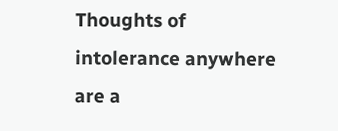Thoughts of intolerance anywhere are a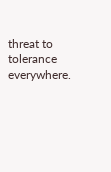threat to tolerance everywhere.